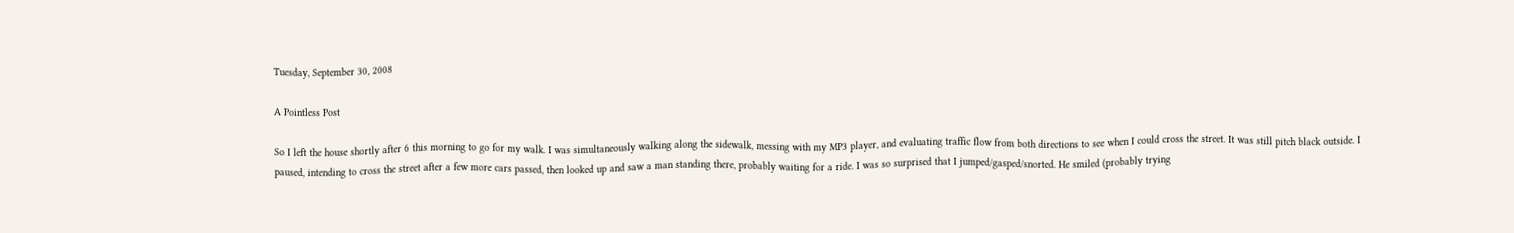Tuesday, September 30, 2008

A Pointless Post

So I left the house shortly after 6 this morning to go for my walk. I was simultaneously walking along the sidewalk, messing with my MP3 player, and evaluating traffic flow from both directions to see when I could cross the street. It was still pitch black outside. I paused, intending to cross the street after a few more cars passed, then looked up and saw a man standing there, probably waiting for a ride. I was so surprised that I jumped/gasped/snorted. He smiled (probably trying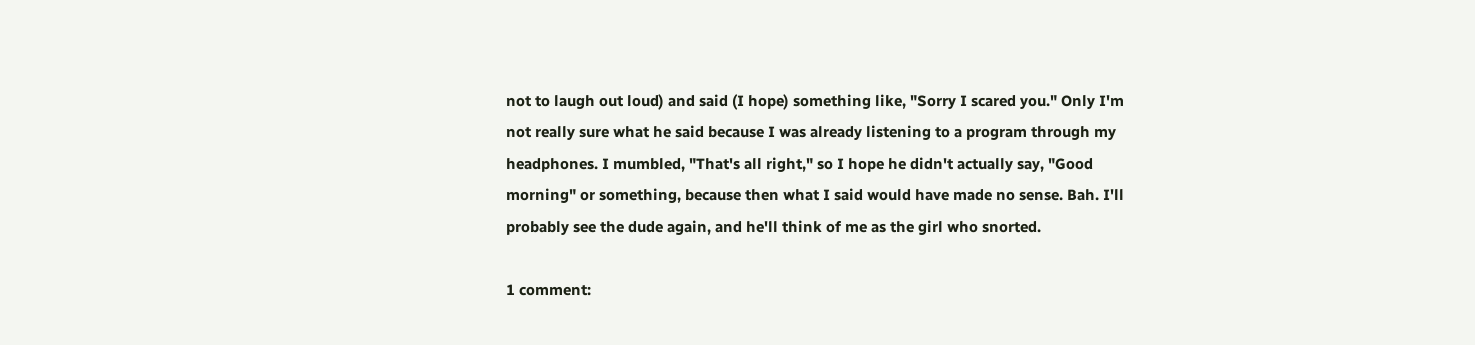not to laugh out loud) and said (I hope) something like, "Sorry I scared you." Only I'm not really sure what he said because I was already listening to a program through my headphones. I mumbled, "That's all right," so I hope he didn't actually say, "Good morning" or something, because then what I said would have made no sense. Bah. I'll probably see the dude again, and he'll think of me as the girl who snorted.

1 comment: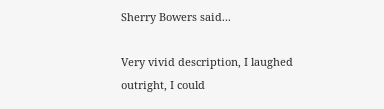Sherry Bowers said...

Very vivid description, I laughed outright, I could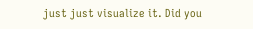just just visualize it. Did you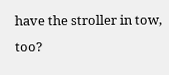have the stroller in tow, too?